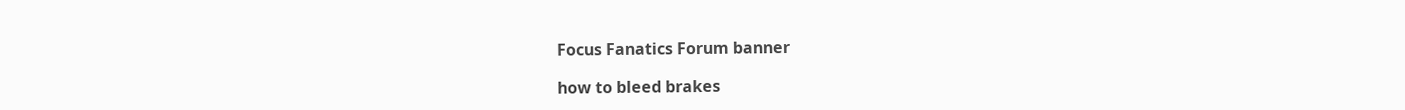Focus Fanatics Forum banner

how to bleed brakes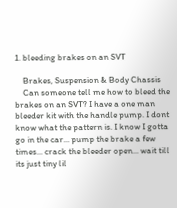1. bleeding brakes on an SVT

    Brakes, Suspension & Body Chassis
    Can someone tell me how to bleed the brakes on an SVT? I have a one man bleeder kit with the handle pump. I dont know what the pattern is. I know I gotta go in the car... pump the brake a few times... crack the bleeder open... wait till its just tiny lil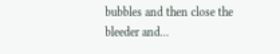bubbles and then close the bleeder and...